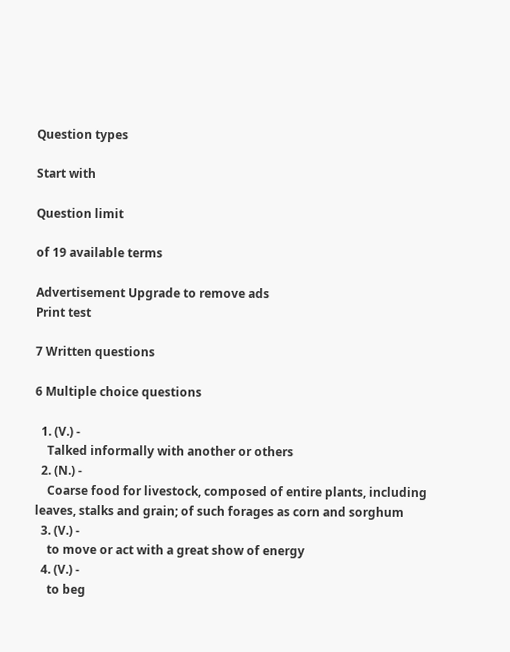Question types

Start with

Question limit

of 19 available terms

Advertisement Upgrade to remove ads
Print test

7 Written questions

6 Multiple choice questions

  1. (V.) -
    Talked informally with another or others
  2. (N.) -
    Coarse food for livestock, composed of entire plants, including leaves, stalks and grain; of such forages as corn and sorghum
  3. (V.) -
    to move or act with a great show of energy
  4. (V.) -
    to beg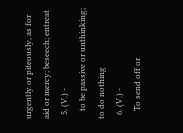urgently or piteously, as for aid or mercy; beseech; entreat
  5. (V.) -
    to be passive or unthinking; to do nothing
  6. (V.) -
    To send off or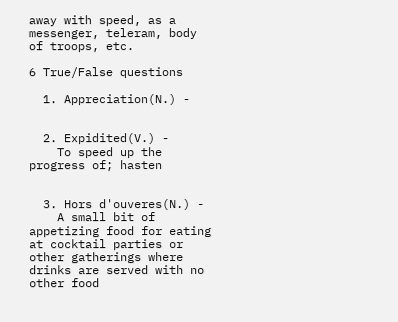away with speed, as a messenger, teleram, body of troops, etc.

6 True/False questions

  1. Appreciation(N.) -


  2. Expidited(V.) -
    To speed up the progress of; hasten


  3. Hors d'ouveres(N.) -
    A small bit of appetizing food for eating at cocktail parties or other gatherings where drinks are served with no other food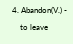4. Abandon(V.) -
    to leave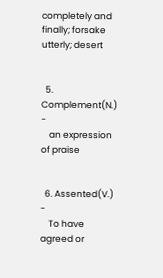completely and finally; forsake utterly; desert


  5. Complement(N.) -
    an expression of praise


  6. Assented(V.) -
    To have agreed or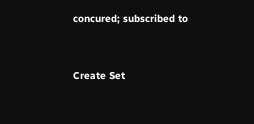concured; subscribed to


Create Set